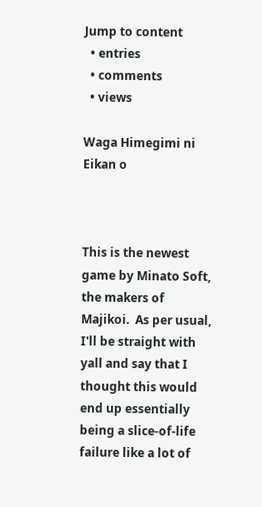Jump to content
  • entries
  • comments
  • views

Waga Himegimi ni Eikan o



This is the newest game by Minato Soft, the makers of Majikoi.  As per usual, I'll be straight with yall and say that I thought this would end up essentially being a slice-of-life failure like a lot of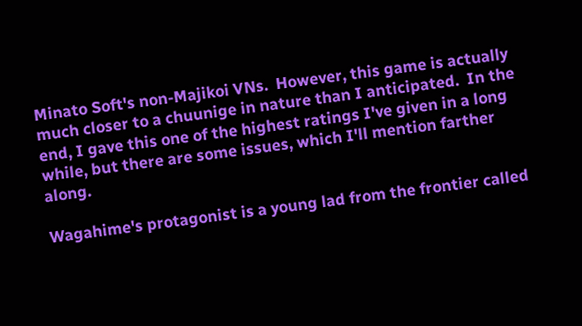Minato Soft's non-Majikoi VNs.  However, this game is actually much closer to a chuunige in nature than I anticipated.  In the end, I gave this one of the highest ratings I've given in a long while, but there are some issues, which I'll mention farther along.

Wagahime's protagonist is a young lad from the frontier called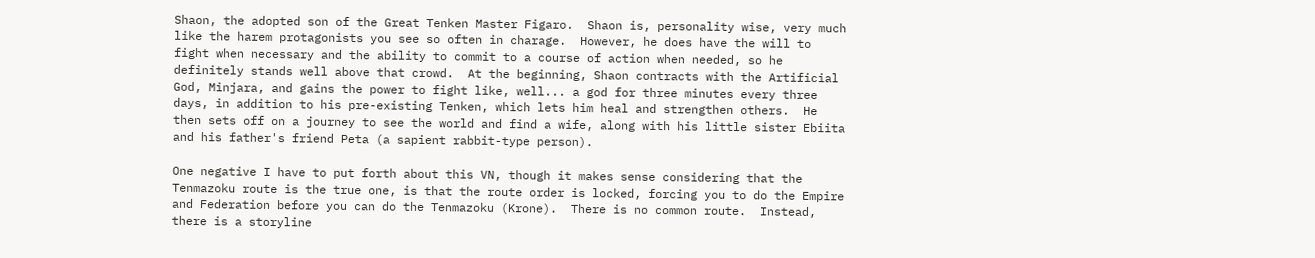Shaon, the adopted son of the Great Tenken Master Figaro.  Shaon is, personality wise, very much like the harem protagonists you see so often in charage.  However, he does have the will to fight when necessary and the ability to commit to a course of action when needed, so he definitely stands well above that crowd.  At the beginning, Shaon contracts with the Artificial God, Minjara, and gains the power to fight like, well... a god for three minutes every three days, in addition to his pre-existing Tenken, which lets him heal and strengthen others.  He then sets off on a journey to see the world and find a wife, along with his little sister Ebiita and his father's friend Peta (a sapient rabbit-type person).

One negative I have to put forth about this VN, though it makes sense considering that the Tenmazoku route is the true one, is that the route order is locked, forcing you to do the Empire and Federation before you can do the Tenmazoku (Krone).  There is no common route.  Instead, there is a storyline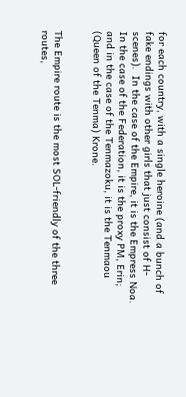for each country, with a single heroine (and a bunch of fake endings with other girls that just consist of H-scenes).  In the case of the Empire, it is the Empress Noa.  In the case of the Federation, it is the proxy PM, Erin; and in the case of the Tenmazoku, it is the Tenmaou (Queen of the Tenma) Krone.


The Empire route is the most SOL-friendly of the three routes,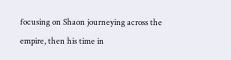focusing on Shaon journeying across the empire, then his time in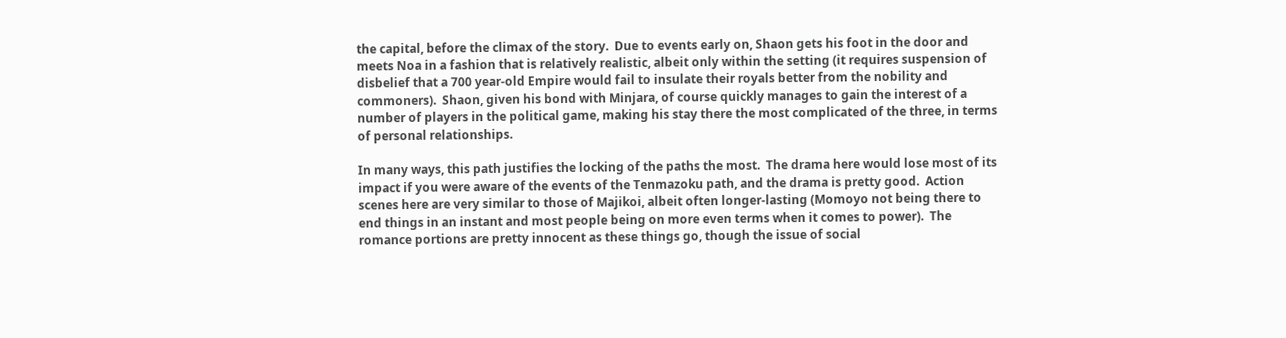the capital, before the climax of the story.  Due to events early on, Shaon gets his foot in the door and meets Noa in a fashion that is relatively realistic, albeit only within the setting (it requires suspension of disbelief that a 700 year-old Empire would fail to insulate their royals better from the nobility and commoners).  Shaon, given his bond with Minjara, of course quickly manages to gain the interest of a number of players in the political game, making his stay there the most complicated of the three, in terms of personal relationships.

In many ways, this path justifies the locking of the paths the most.  The drama here would lose most of its impact if you were aware of the events of the Tenmazoku path, and the drama is pretty good.  Action scenes here are very similar to those of Majikoi, albeit often longer-lasting (Momoyo not being there to end things in an instant and most people being on more even terms when it comes to power).  The romance portions are pretty innocent as these things go, though the issue of social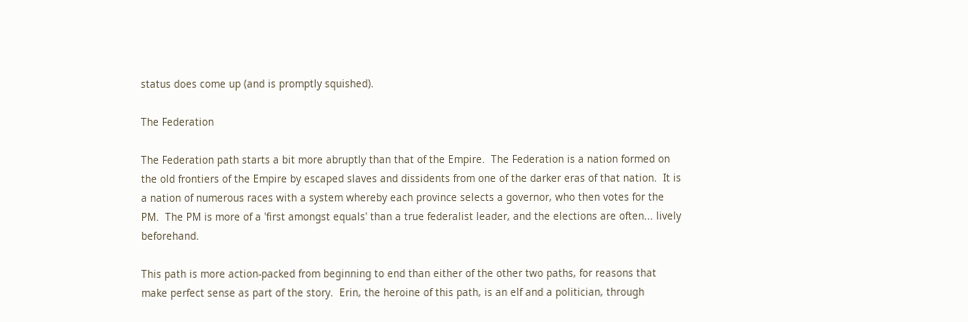status does come up (and is promptly squished).

The Federation

The Federation path starts a bit more abruptly than that of the Empire.  The Federation is a nation formed on the old frontiers of the Empire by escaped slaves and dissidents from one of the darker eras of that nation.  It is a nation of numerous races with a system whereby each province selects a governor, who then votes for the PM.  The PM is more of a 'first amongst equals' than a true federalist leader, and the elections are often... lively beforehand.

This path is more action-packed from beginning to end than either of the other two paths, for reasons that make perfect sense as part of the story.  Erin, the heroine of this path, is an elf and a politician, through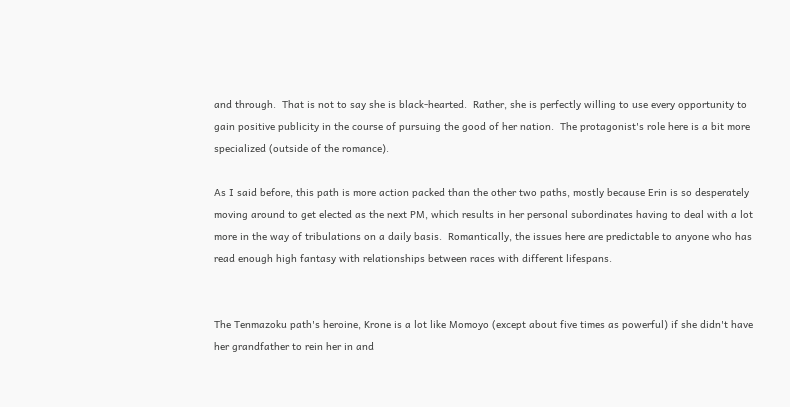and through.  That is not to say she is black-hearted.  Rather, she is perfectly willing to use every opportunity to gain positive publicity in the course of pursuing the good of her nation.  The protagonist's role here is a bit more specialized (outside of the romance).

As I said before, this path is more action packed than the other two paths, mostly because Erin is so desperately moving around to get elected as the next PM, which results in her personal subordinates having to deal with a lot more in the way of tribulations on a daily basis.  Romantically, the issues here are predictable to anyone who has read enough high fantasy with relationships between races with different lifespans.


The Tenmazoku path's heroine, Krone is a lot like Momoyo (except about five times as powerful) if she didn't have her grandfather to rein her in and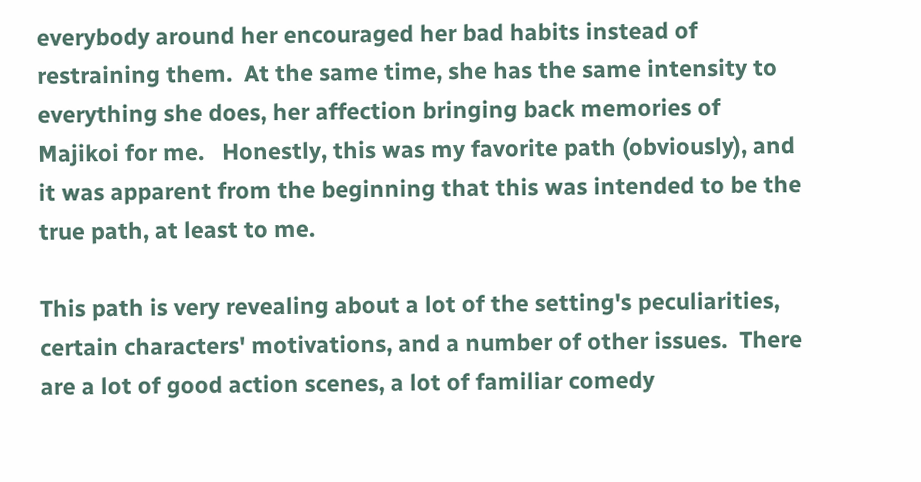everybody around her encouraged her bad habits instead of restraining them.  At the same time, she has the same intensity to everything she does, her affection bringing back memories of Majikoi for me.   Honestly, this was my favorite path (obviously), and it was apparent from the beginning that this was intended to be the true path, at least to me.

This path is very revealing about a lot of the setting's peculiarities, certain characters' motivations, and a number of other issues.  There are a lot of good action scenes, a lot of familiar comedy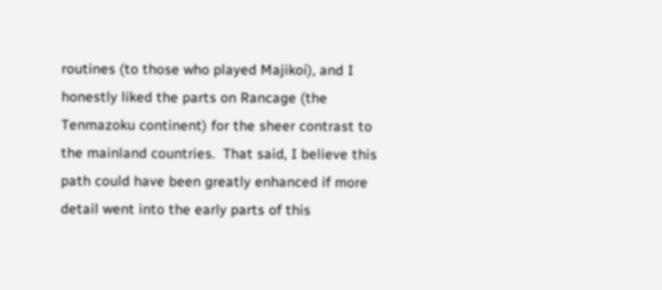routines (to those who played Majikoi), and I honestly liked the parts on Rancage (the Tenmazoku continent) for the sheer contrast to the mainland countries.  That said, I believe this path could have been greatly enhanced if more detail went into the early parts of this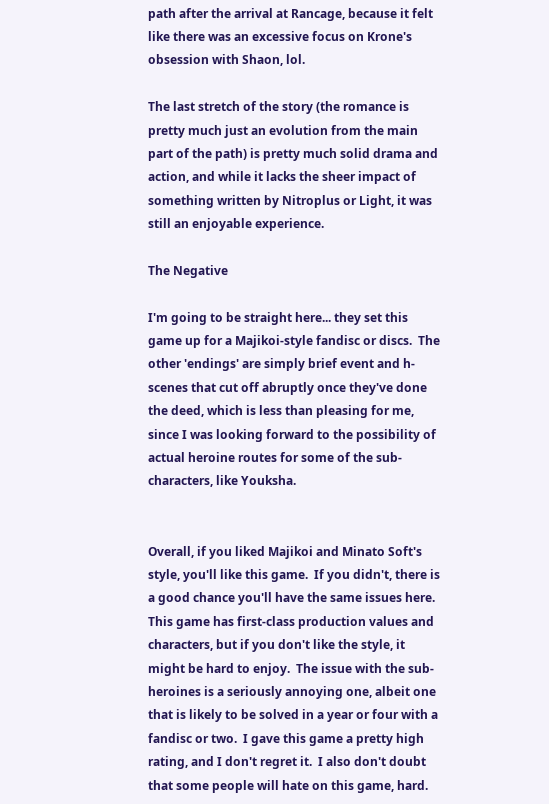path after the arrival at Rancage, because it felt like there was an excessive focus on Krone's obsession with Shaon, lol.

The last stretch of the story (the romance is pretty much just an evolution from the main part of the path) is pretty much solid drama and action, and while it lacks the sheer impact of something written by Nitroplus or Light, it was still an enjoyable experience.

The Negative

I'm going to be straight here... they set this game up for a Majikoi-style fandisc or discs.  The other 'endings' are simply brief event and h-scenes that cut off abruptly once they've done the deed, which is less than pleasing for me, since I was looking forward to the possibility of actual heroine routes for some of the sub-characters, like Youksha.


Overall, if you liked Majikoi and Minato Soft's style, you'll like this game.  If you didn't, there is a good chance you'll have the same issues here.  This game has first-class production values and characters, but if you don't like the style, it might be hard to enjoy.  The issue with the sub-heroines is a seriously annoying one, albeit one that is likely to be solved in a year or four with a fandisc or two.  I gave this game a pretty high rating, and I don't regret it.  I also don't doubt that some people will hate on this game, hard.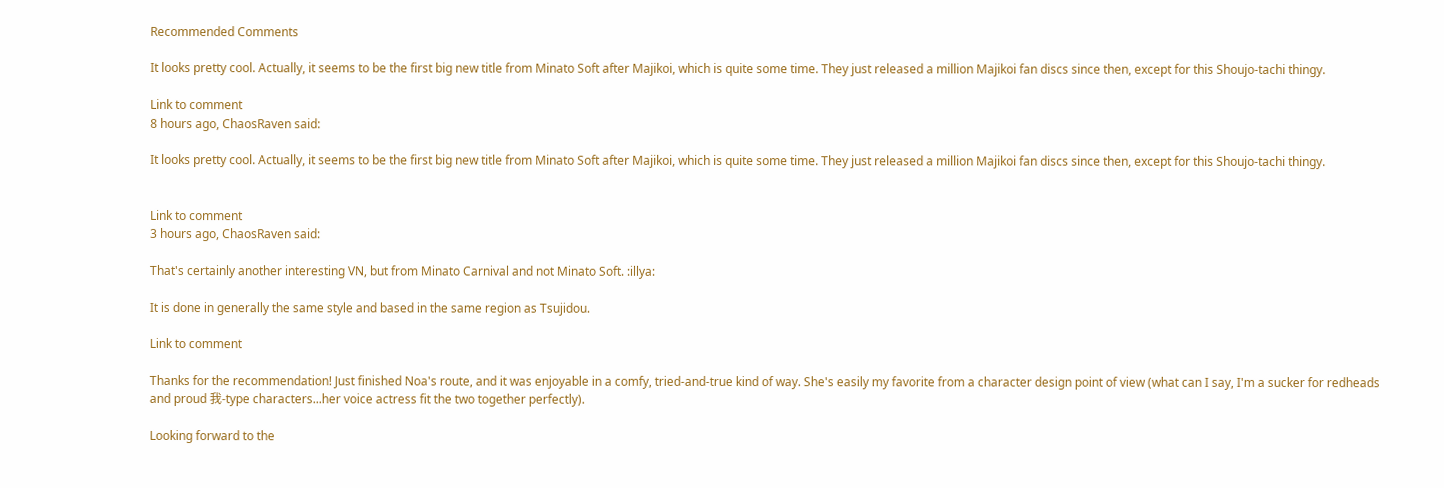Recommended Comments

It looks pretty cool. Actually, it seems to be the first big new title from Minato Soft after Majikoi, which is quite some time. They just released a million Majikoi fan discs since then, except for this Shoujo-tachi thingy.

Link to comment
8 hours ago, ChaosRaven said:

It looks pretty cool. Actually, it seems to be the first big new title from Minato Soft after Majikoi, which is quite some time. They just released a million Majikoi fan discs since then, except for this Shoujo-tachi thingy.


Link to comment
3 hours ago, ChaosRaven said:

That's certainly another interesting VN, but from Minato Carnival and not Minato Soft. :illya:

It is done in generally the same style and based in the same region as Tsujidou.

Link to comment

Thanks for the recommendation! Just finished Noa's route, and it was enjoyable in a comfy, tried-and-true kind of way. She's easily my favorite from a character design point of view (what can I say, I'm a sucker for redheads and proud 我-type characters...her voice actress fit the two together perfectly).

Looking forward to the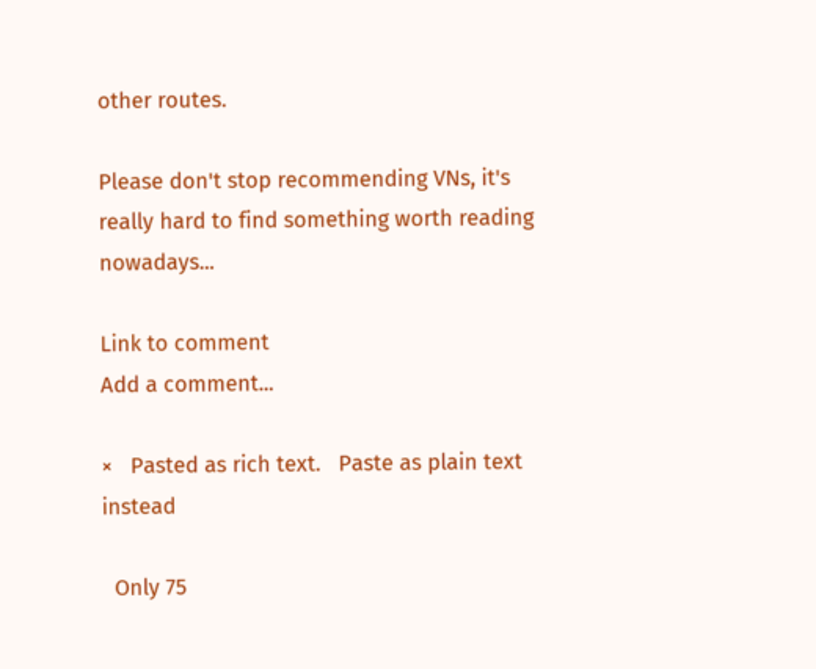other routes.

Please don't stop recommending VNs, it's really hard to find something worth reading nowadays...

Link to comment
Add a comment...

×   Pasted as rich text.   Paste as plain text instead

  Only 75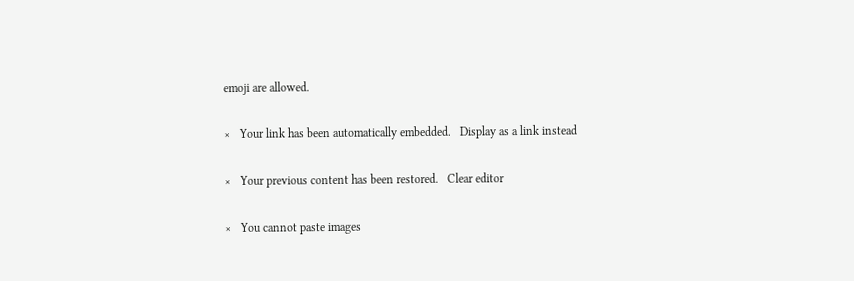emoji are allowed.

×   Your link has been automatically embedded.   Display as a link instead

×   Your previous content has been restored.   Clear editor

×   You cannot paste images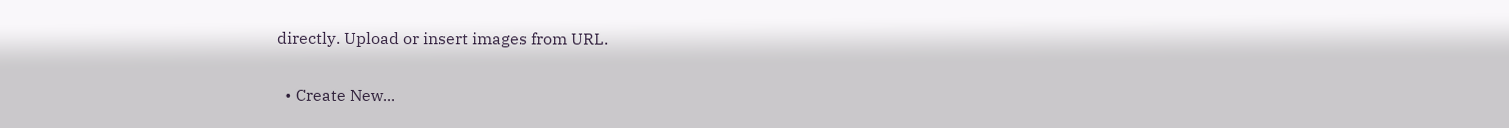directly. Upload or insert images from URL.

  • Create New...